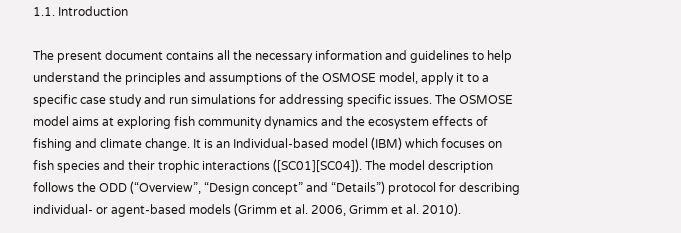1.1. Introduction

The present document contains all the necessary information and guidelines to help understand the principles and assumptions of the OSMOSE model, apply it to a specific case study and run simulations for addressing specific issues. The OSMOSE model aims at exploring fish community dynamics and the ecosystem effects of fishing and climate change. It is an Individual-based model (IBM) which focuses on fish species and their trophic interactions ([SC01][SC04]). The model description follows the ODD (“Overview”, “Design concept” and “Details”) protocol for describing individual- or agent-based models (Grimm et al. 2006, Grimm et al. 2010).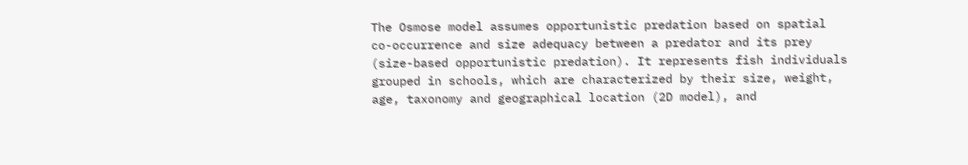The Osmose model assumes opportunistic predation based on spatial co-occurrence and size adequacy between a predator and its prey (size-based opportunistic predation). It represents fish individuals grouped in schools, which are characterized by their size, weight, age, taxonomy and geographical location (2D model), and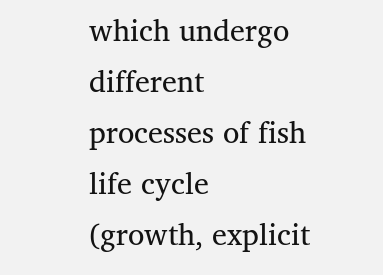which undergo different processes of fish life cycle (growth, explicit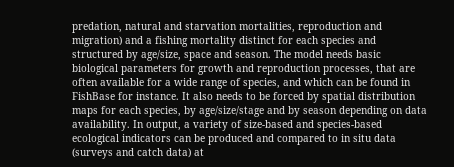predation, natural and starvation mortalities, reproduction and migration) and a fishing mortality distinct for each species and structured by age/size, space and season. The model needs basic biological parameters for growth and reproduction processes, that are often available for a wide range of species, and which can be found in FishBase for instance. It also needs to be forced by spatial distribution maps for each species, by age/size/stage and by season depending on data availability. In output, a variety of size-based and species-based ecological indicators can be produced and compared to in situ data (surveys and catch data) at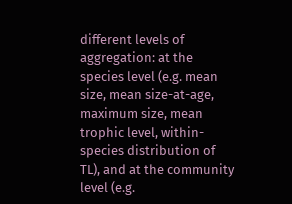different levels of aggregation: at the species level (e.g. mean size, mean size-at-age, maximum size, mean trophic level, within-species distribution of TL), and at the community level (e.g.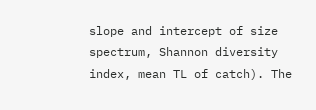slope and intercept of size spectrum, Shannon diversity index, mean TL of catch). The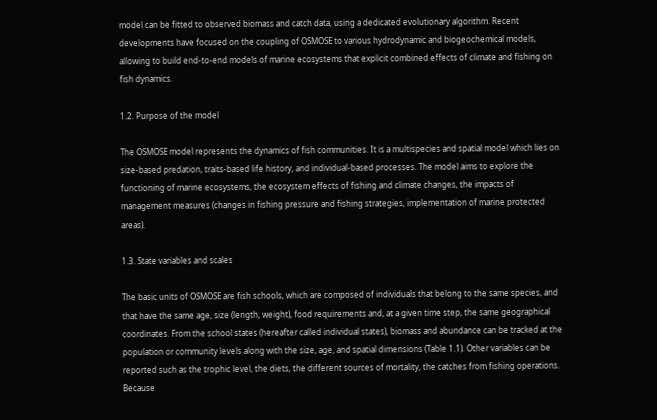model can be fitted to observed biomass and catch data, using a dedicated evolutionary algorithm. Recent developments have focused on the coupling of OSMOSE to various hydrodynamic and biogeochemical models, allowing to build end-to-end models of marine ecosystems that explicit combined effects of climate and fishing on fish dynamics.

1.2. Purpose of the model

The OSMOSE model represents the dynamics of fish communities. It is a multispecies and spatial model which lies on size-based predation, traits-based life history, and individual-based processes. The model aims to explore the functioning of marine ecosystems, the ecosystem effects of fishing and climate changes, the impacts of management measures (changes in fishing pressure and fishing strategies, implementation of marine protected areas).

1.3. State variables and scales

The basic units of OSMOSE are fish schools, which are composed of individuals that belong to the same species, and that have the same age, size (length, weight), food requirements and, at a given time step, the same geographical coordinates. From the school states (hereafter called individual states), biomass and abundance can be tracked at the population or community levels along with the size, age, and spatial dimensions (Table 1.1). Other variables can be reported such as the trophic level, the diets, the different sources of mortality, the catches from fishing operations. Because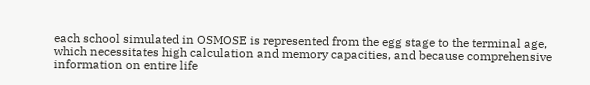each school simulated in OSMOSE is represented from the egg stage to the terminal age, which necessitates high calculation and memory capacities, and because comprehensive information on entire life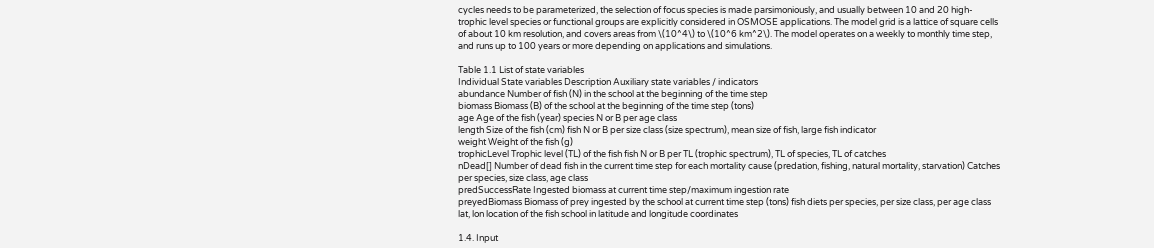cycles needs to be parameterized, the selection of focus species is made parsimoniously, and usually between 10 and 20 high-trophic level species or functional groups are explicitly considered in OSMOSE applications. The model grid is a lattice of square cells of about 10 km resolution, and covers areas from \(10^4\) to \(10^6 km^2\). The model operates on a weekly to monthly time step, and runs up to 100 years or more depending on applications and simulations.

Table 1.1 List of state variables
Individual State variables Description Auxiliary state variables / indicators
abundance Number of fish (N) in the school at the beginning of the time step
biomass Biomass (B) of the school at the beginning of the time step (tons)
age Age of the fish (year) species N or B per age class
length Size of the fish (cm) fish N or B per size class (size spectrum), mean size of fish, large fish indicator
weight Weight of the fish (g)
trophicLevel Trophic level (TL) of the fish fish N or B per TL (trophic spectrum), TL of species, TL of catches
nDead[] Number of dead fish in the current time step for each mortality cause (predation, fishing, natural mortality, starvation) Catches per species, size class, age class
predSuccessRate Ingested biomass at current time step/maximum ingestion rate
preyedBiomass Biomass of prey ingested by the school at current time step (tons) fish diets per species, per size class, per age class
lat, lon location of the fish school in latitude and longitude coordinates

1.4. Input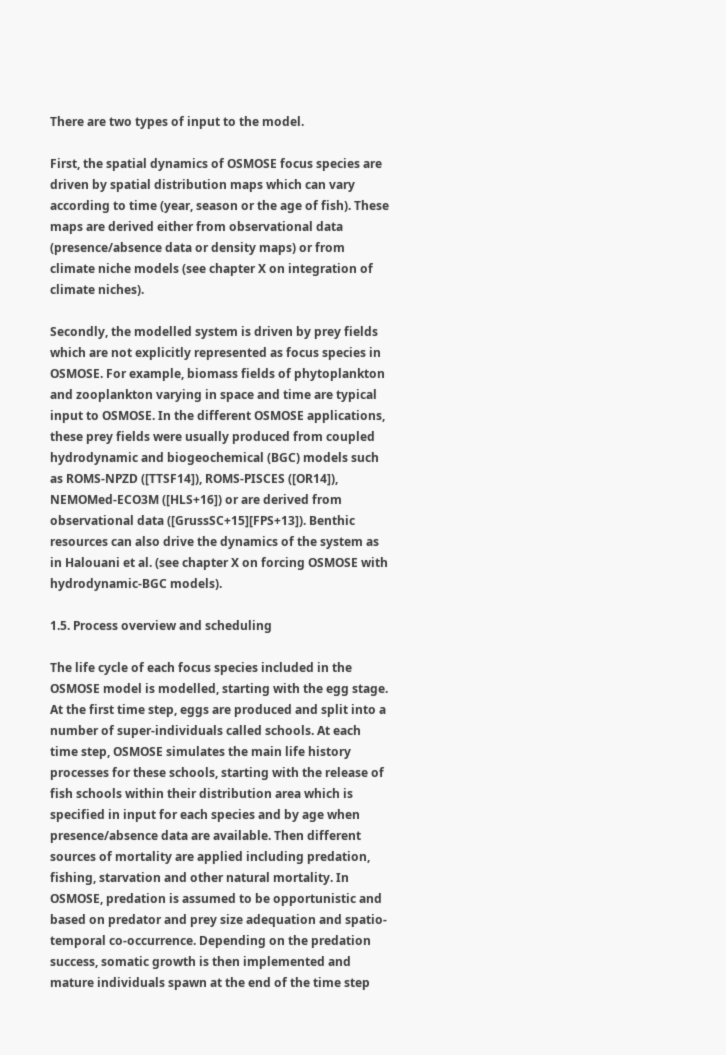There are two types of input to the model.

First, the spatial dynamics of OSMOSE focus species are driven by spatial distribution maps which can vary according to time (year, season or the age of fish). These maps are derived either from observational data (presence/absence data or density maps) or from climate niche models (see chapter X on integration of climate niches).

Secondly, the modelled system is driven by prey fields which are not explicitly represented as focus species in OSMOSE. For example, biomass fields of phytoplankton and zooplankton varying in space and time are typical input to OSMOSE. In the different OSMOSE applications, these prey fields were usually produced from coupled hydrodynamic and biogeochemical (BGC) models such as ROMS-NPZD ([TTSF14]), ROMS-PISCES ([OR14]), NEMOMed-ECO3M ([HLS+16]) or are derived from observational data ([GrussSC+15][FPS+13]). Benthic resources can also drive the dynamics of the system as in Halouani et al. (see chapter X on forcing OSMOSE with hydrodynamic-BGC models).

1.5. Process overview and scheduling

The life cycle of each focus species included in the OSMOSE model is modelled, starting with the egg stage. At the first time step, eggs are produced and split into a number of super-individuals called schools. At each time step, OSMOSE simulates the main life history processes for these schools, starting with the release of fish schools within their distribution area which is specified in input for each species and by age when presence/absence data are available. Then different sources of mortality are applied including predation, fishing, starvation and other natural mortality. In OSMOSE, predation is assumed to be opportunistic and based on predator and prey size adequation and spatio-temporal co-occurrence. Depending on the predation success, somatic growth is then implemented and mature individuals spawn at the end of the time step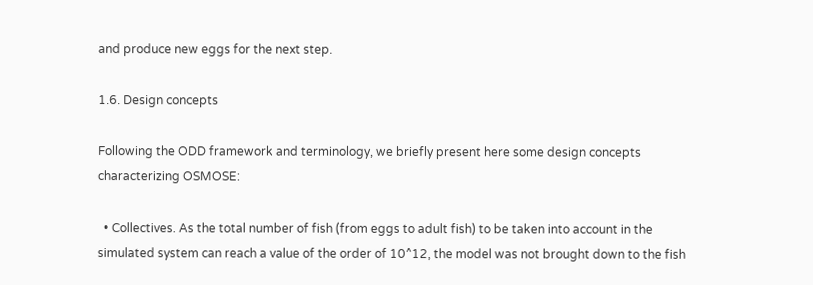and produce new eggs for the next step.

1.6. Design concepts

Following the ODD framework and terminology, we briefly present here some design concepts characterizing OSMOSE:

  • Collectives. As the total number of fish (from eggs to adult fish) to be taken into account in the simulated system can reach a value of the order of 10^12, the model was not brought down to the fish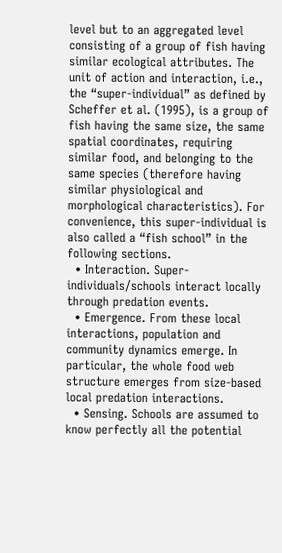level but to an aggregated level consisting of a group of fish having similar ecological attributes. The unit of action and interaction, i.e., the “super-individual” as defined by Scheffer et al. (1995), is a group of fish having the same size, the same spatial coordinates, requiring similar food, and belonging to the same species (therefore having similar physiological and morphological characteristics). For convenience, this super-individual is also called a “fish school” in the following sections.
  • Interaction. Super-individuals/schools interact locally through predation events.
  • Emergence. From these local interactions, population and community dynamics emerge. In particular, the whole food web structure emerges from size-based local predation interactions.
  • Sensing. Schools are assumed to know perfectly all the potential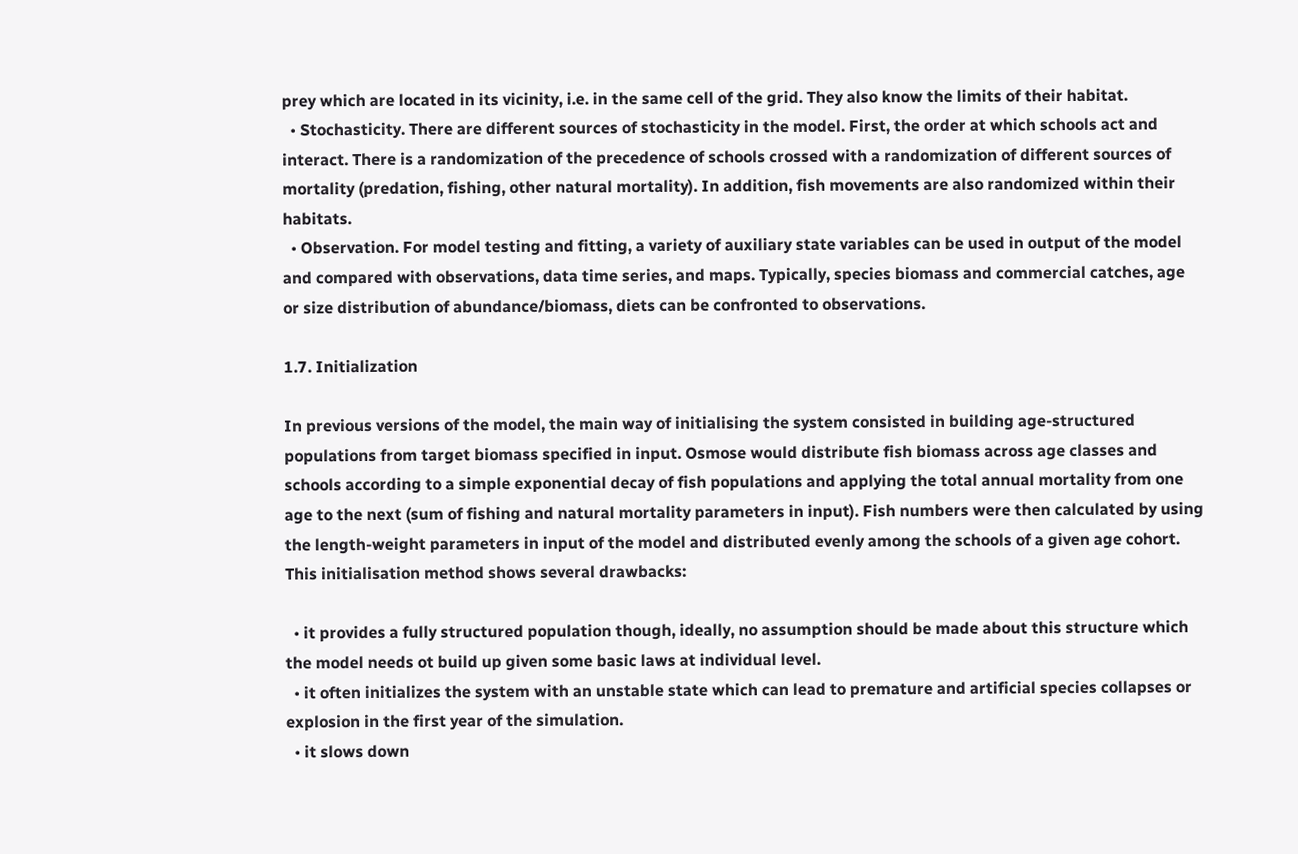prey which are located in its vicinity, i.e. in the same cell of the grid. They also know the limits of their habitat.
  • Stochasticity. There are different sources of stochasticity in the model. First, the order at which schools act and interact. There is a randomization of the precedence of schools crossed with a randomization of different sources of mortality (predation, fishing, other natural mortality). In addition, fish movements are also randomized within their habitats.
  • Observation. For model testing and fitting, a variety of auxiliary state variables can be used in output of the model and compared with observations, data time series, and maps. Typically, species biomass and commercial catches, age or size distribution of abundance/biomass, diets can be confronted to observations.

1.7. Initialization

In previous versions of the model, the main way of initialising the system consisted in building age-structured populations from target biomass specified in input. Osmose would distribute fish biomass across age classes and schools according to a simple exponential decay of fish populations and applying the total annual mortality from one age to the next (sum of fishing and natural mortality parameters in input). Fish numbers were then calculated by using the length-weight parameters in input of the model and distributed evenly among the schools of a given age cohort. This initialisation method shows several drawbacks:

  • it provides a fully structured population though, ideally, no assumption should be made about this structure which the model needs ot build up given some basic laws at individual level.
  • it often initializes the system with an unstable state which can lead to premature and artificial species collapses or explosion in the first year of the simulation.
  • it slows down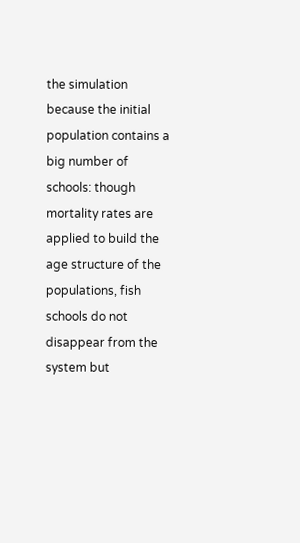the simulation because the initial population contains a big number of schools: though mortality rates are applied to build the age structure of the populations, fish schools do not disappear from the system but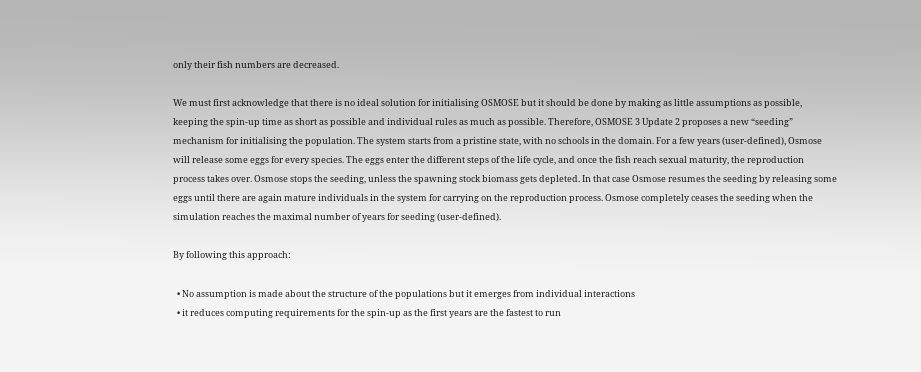only their fish numbers are decreased.

We must first acknowledge that there is no ideal solution for initialising OSMOSE but it should be done by making as little assumptions as possible, keeping the spin-up time as short as possible and individual rules as much as possible. Therefore, OSMOSE 3 Update 2 proposes a new “seeding” mechanism for initialising the population. The system starts from a pristine state, with no schools in the domain. For a few years (user-defined), Osmose will release some eggs for every species. The eggs enter the different steps of the life cycle, and once the fish reach sexual maturity, the reproduction process takes over. Osmose stops the seeding, unless the spawning stock biomass gets depleted. In that case Osmose resumes the seeding by releasing some eggs until there are again mature individuals in the system for carrying on the reproduction process. Osmose completely ceases the seeding when the simulation reaches the maximal number of years for seeding (user-defined).

By following this approach:

  • No assumption is made about the structure of the populations but it emerges from individual interactions
  • it reduces computing requirements for the spin-up as the first years are the fastest to run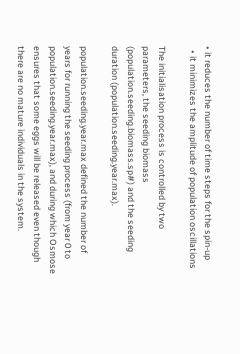• it reduces the number of time steps for the spin-up
  • it minimizes the amplitude of population oscillations

The initialisation process is controlled by two parameters, the seeding biomass (population.seeding.biomass.sp#) and the seeding duration (population.seeding.year.max).

population.seeding.year.max defined the number of years for running the seeding process (from year 0 to population.seeding.year.max), and during which Osmose ensures that some eggs will be released even though there are no mature individuals in the system.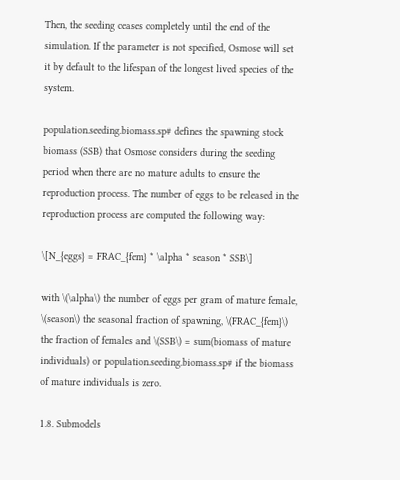Then, the seeding ceases completely until the end of the simulation. If the parameter is not specified, Osmose will set it by default to the lifespan of the longest lived species of the system.

population.seeding.biomass.sp# defines the spawning stock biomass (SSB) that Osmose considers during the seeding period when there are no mature adults to ensure the reproduction process. The number of eggs to be released in the reproduction process are computed the following way:

\[N_{eggs} = FRAC_{fem} * \alpha * season * SSB\]

with \(\alpha\) the number of eggs per gram of mature female, \(season\) the seasonal fraction of spawning, \(FRAC_{fem}\) the fraction of females and \(SSB\) = sum(biomass of mature individuals) or population.seeding.biomass.sp# if the biomass of mature individuals is zero.

1.8. Submodels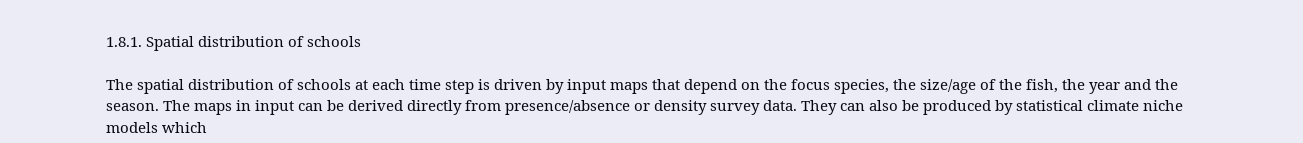1.8.1. Spatial distribution of schools

The spatial distribution of schools at each time step is driven by input maps that depend on the focus species, the size/age of the fish, the year and the season. The maps in input can be derived directly from presence/absence or density survey data. They can also be produced by statistical climate niche models which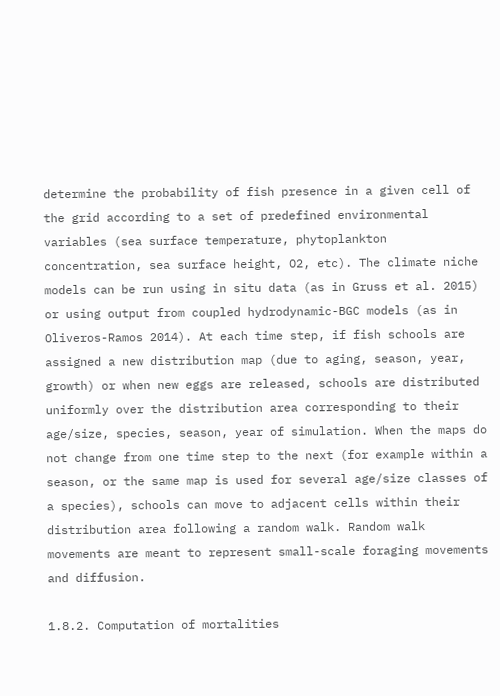determine the probability of fish presence in a given cell of the grid according to a set of predefined environmental variables (sea surface temperature, phytoplankton concentration, sea surface height, O2, etc). The climate niche models can be run using in situ data (as in Gruss et al. 2015) or using output from coupled hydrodynamic-BGC models (as in Oliveros-Ramos 2014). At each time step, if fish schools are assigned a new distribution map (due to aging, season, year, growth) or when new eggs are released, schools are distributed uniformly over the distribution area corresponding to their age/size, species, season, year of simulation. When the maps do not change from one time step to the next (for example within a season, or the same map is used for several age/size classes of a species), schools can move to adjacent cells within their distribution area following a random walk. Random walk movements are meant to represent small-scale foraging movements and diffusion.

1.8.2. Computation of mortalities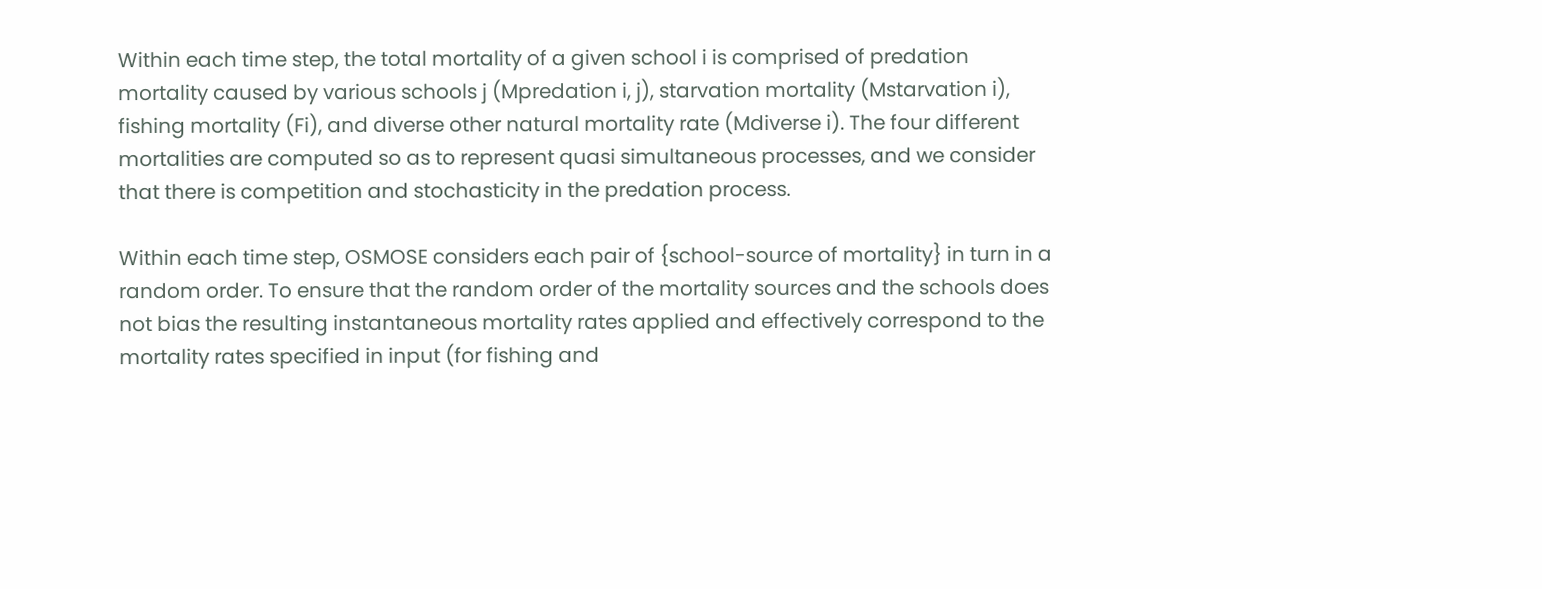Within each time step, the total mortality of a given school i is comprised of predation mortality caused by various schools j (Mpredation i, j), starvation mortality (Mstarvation i), fishing mortality (Fi), and diverse other natural mortality rate (Mdiverse i). The four different mortalities are computed so as to represent quasi simultaneous processes, and we consider that there is competition and stochasticity in the predation process.

Within each time step, OSMOSE considers each pair of {school-source of mortality} in turn in a random order. To ensure that the random order of the mortality sources and the schools does not bias the resulting instantaneous mortality rates applied and effectively correspond to the mortality rates specified in input (for fishing and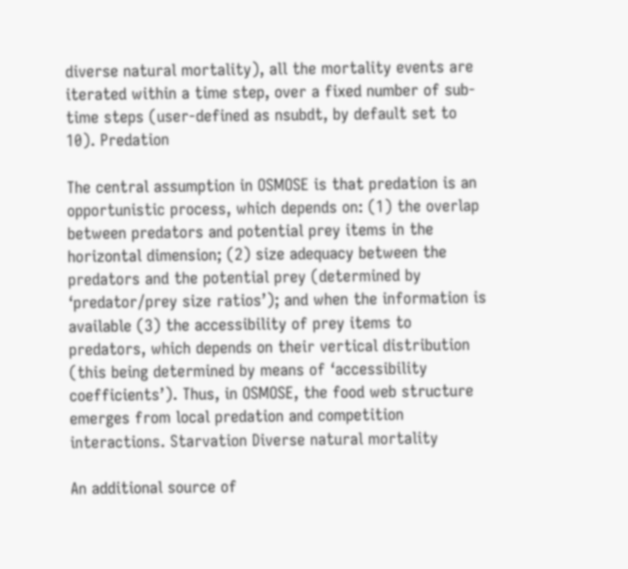diverse natural mortality), all the mortality events are iterated within a time step, over a fixed number of sub-time steps (user-defined as nsubdt, by default set to 10). Predation

The central assumption in OSMOSE is that predation is an opportunistic process, which depends on: (1) the overlap between predators and potential prey items in the horizontal dimension; (2) size adequacy between the predators and the potential prey (determined by ‘predator/prey size ratios’); and when the information is available (3) the accessibility of prey items to predators, which depends on their vertical distribution (this being determined by means of ‘accessibility coefficients’). Thus, in OSMOSE, the food web structure emerges from local predation and competition interactions. Starvation Diverse natural mortality

An additional source of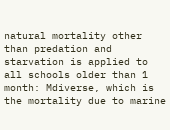natural mortality other than predation and starvation is applied to all schools older than 1 month: Mdiverse, which is the mortality due to marine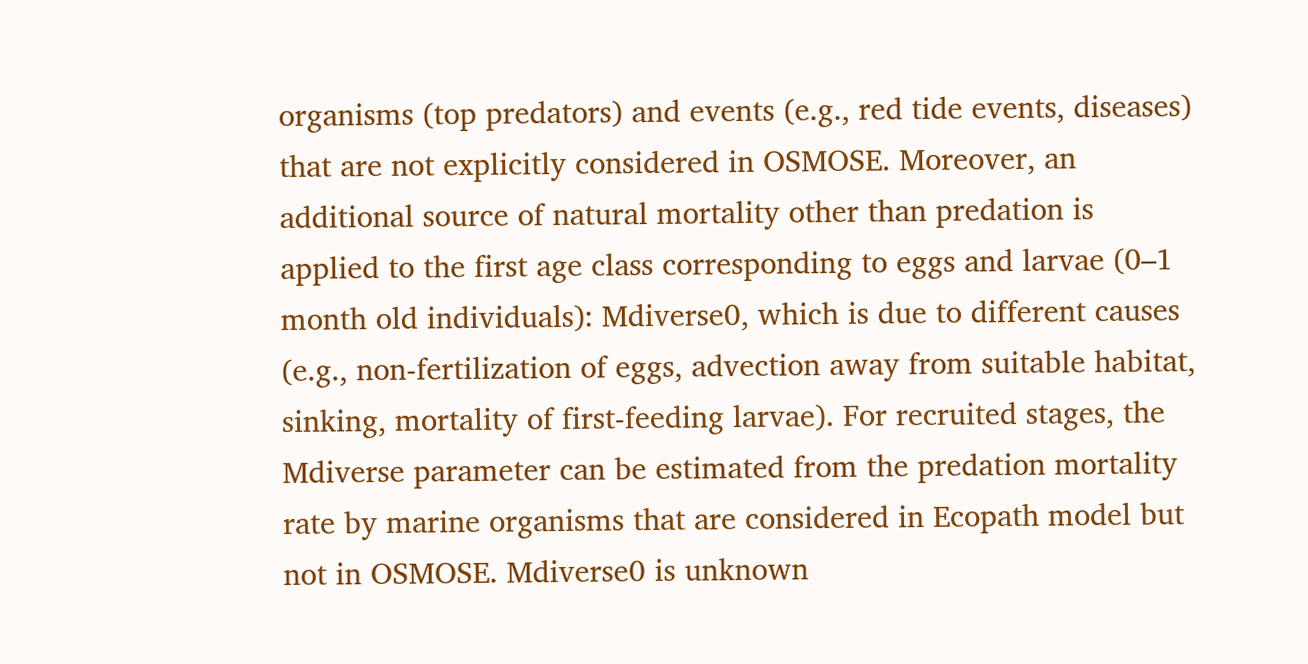organisms (top predators) and events (e.g., red tide events, diseases) that are not explicitly considered in OSMOSE. Moreover, an additional source of natural mortality other than predation is applied to the first age class corresponding to eggs and larvae (0–1 month old individuals): Mdiverse0, which is due to different causes (e.g., non-fertilization of eggs, advection away from suitable habitat, sinking, mortality of first-feeding larvae). For recruited stages, the Mdiverse parameter can be estimated from the predation mortality rate by marine organisms that are considered in Ecopath model but not in OSMOSE. Mdiverse0 is unknown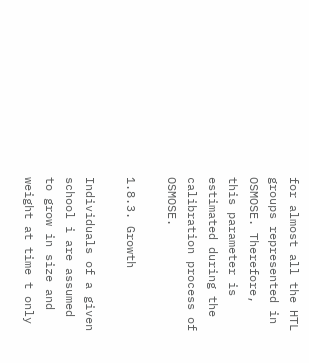for almost all the HTL groups represented in OSMOSE. Therefore, this parameter is estimated during the calibration process of OSMOSE.

1.8.3. Growth

Individuals of a given school i are assumed to grow in size and weight at time t only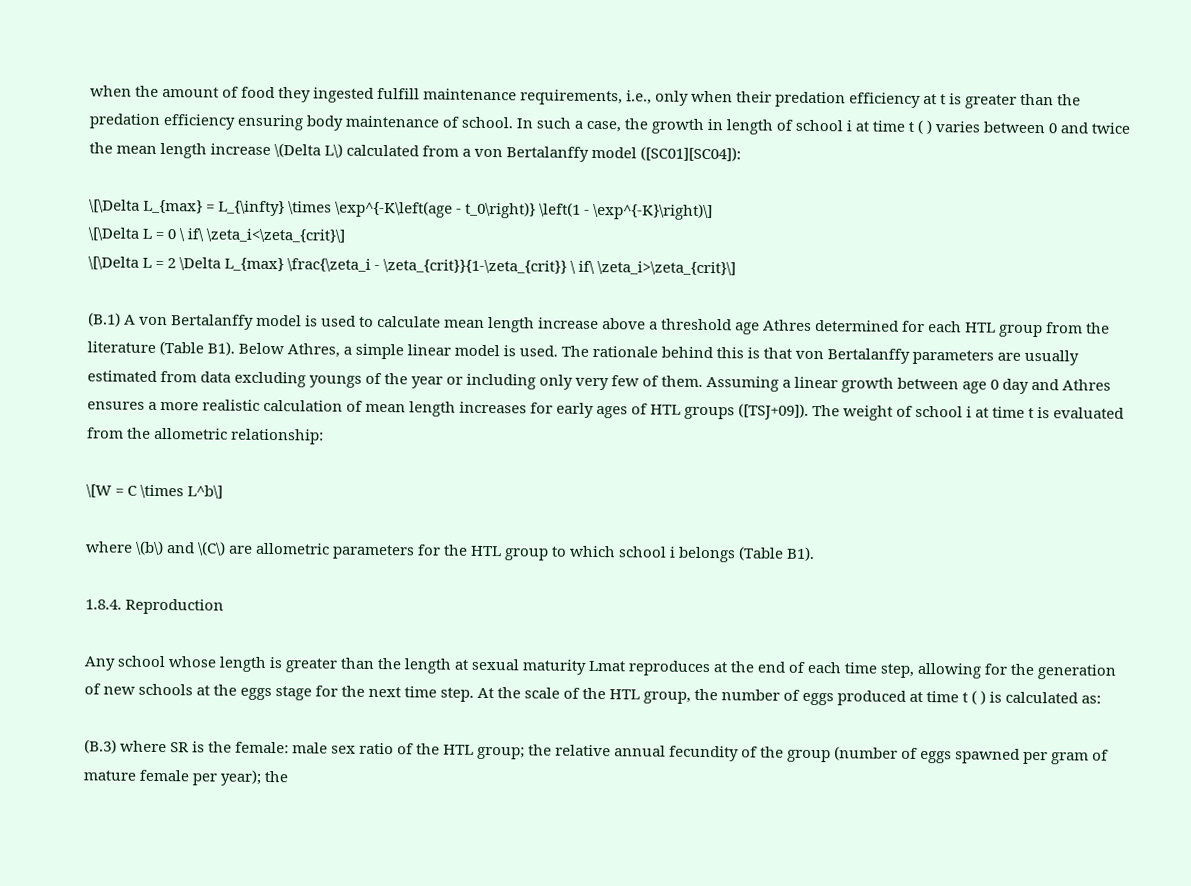when the amount of food they ingested fulfill maintenance requirements, i.e., only when their predation efficiency at t is greater than the predation efficiency ensuring body maintenance of school. In such a case, the growth in length of school i at time t ( ) varies between 0 and twice the mean length increase \(Delta L\) calculated from a von Bertalanffy model ([SC01][SC04]):

\[\Delta L_{max} = L_{\infty} \times \exp^{-K\left(age - t_0\right)} \left(1 - \exp^{-K}\right)\]
\[\Delta L = 0 \ if\ \zeta_i<\zeta_{crit}\]
\[\Delta L = 2 \Delta L_{max} \frac{\zeta_i - \zeta_{crit}}{1-\zeta_{crit}} \ if\ \zeta_i>\zeta_{crit}\]

(B.1) A von Bertalanffy model is used to calculate mean length increase above a threshold age Athres determined for each HTL group from the literature (Table B1). Below Athres, a simple linear model is used. The rationale behind this is that von Bertalanffy parameters are usually estimated from data excluding youngs of the year or including only very few of them. Assuming a linear growth between age 0 day and Athres ensures a more realistic calculation of mean length increases for early ages of HTL groups ([TSJ+09]). The weight of school i at time t is evaluated from the allometric relationship:

\[W = C \times L^b\]

where \(b\) and \(C\) are allometric parameters for the HTL group to which school i belongs (Table B1).

1.8.4. Reproduction

Any school whose length is greater than the length at sexual maturity Lmat reproduces at the end of each time step, allowing for the generation of new schools at the eggs stage for the next time step. At the scale of the HTL group, the number of eggs produced at time t ( ) is calculated as:

(B.3) where SR is the female: male sex ratio of the HTL group; the relative annual fecundity of the group (number of eggs spawned per gram of mature female per year); the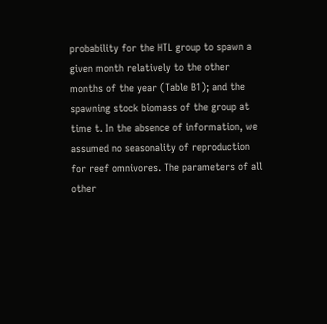probability for the HTL group to spawn a given month relatively to the other months of the year (Table B1); and the spawning stock biomass of the group at time t. In the absence of information, we assumed no seasonality of reproduction for reef omnivores. The parameters of all other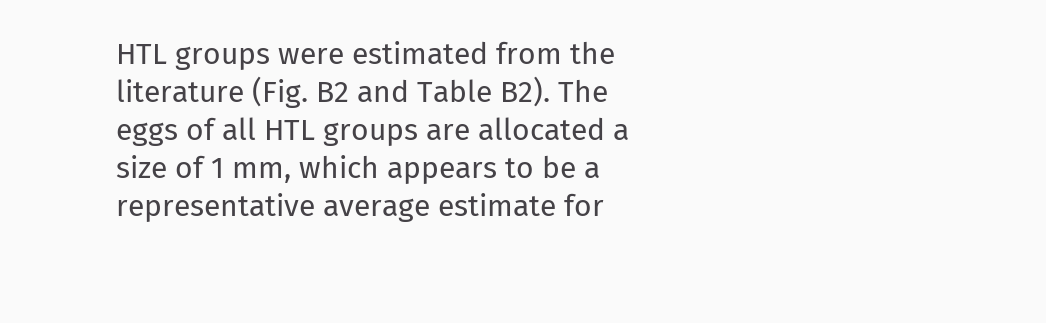HTL groups were estimated from the literature (Fig. B2 and Table B2). The eggs of all HTL groups are allocated a size of 1 mm, which appears to be a representative average estimate for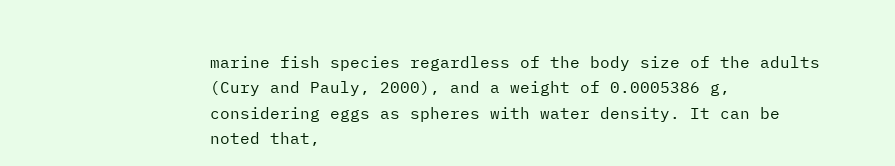marine fish species regardless of the body size of the adults (Cury and Pauly, 2000), and a weight of 0.0005386 g, considering eggs as spheres with water density. It can be noted that,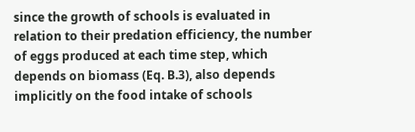since the growth of schools is evaluated in relation to their predation efficiency, the number of eggs produced at each time step, which depends on biomass (Eq. B.3), also depends implicitly on the food intake of schools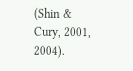(Shin & Cury, 2001, 2004).